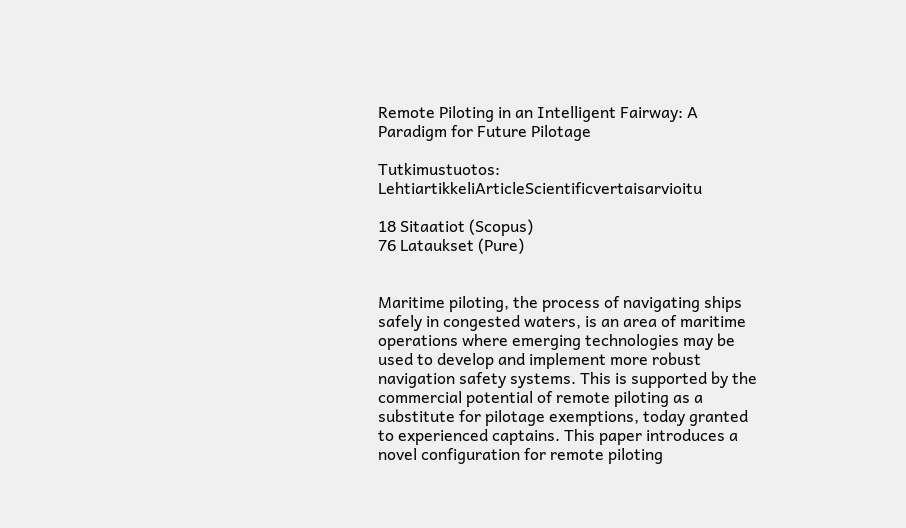Remote Piloting in an Intelligent Fairway: A Paradigm for Future Pilotage

Tutkimustuotos: LehtiartikkeliArticleScientificvertaisarvioitu

18 Sitaatiot (Scopus)
76 Lataukset (Pure)


Maritime piloting, the process of navigating ships safely in congested waters, is an area of maritime operations where emerging technologies may be used to develop and implement more robust navigation safety systems. This is supported by the commercial potential of remote piloting as a substitute for pilotage exemptions, today granted to experienced captains. This paper introduces a novel configuration for remote piloting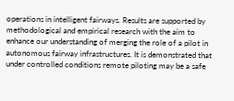operations in intelligent fairways. Results are supported by methodological and empirical research with the aim to enhance our understanding of merging the role of a pilot in autonomous fairway infrastructures. It is demonstrated that under controlled conditions remote piloting may be a safe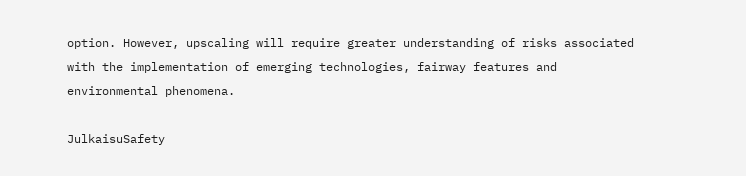option. However, upscaling will require greater understanding of risks associated with the implementation of emerging technologies, fairway features and environmental phenomena.

JulkaisuSafety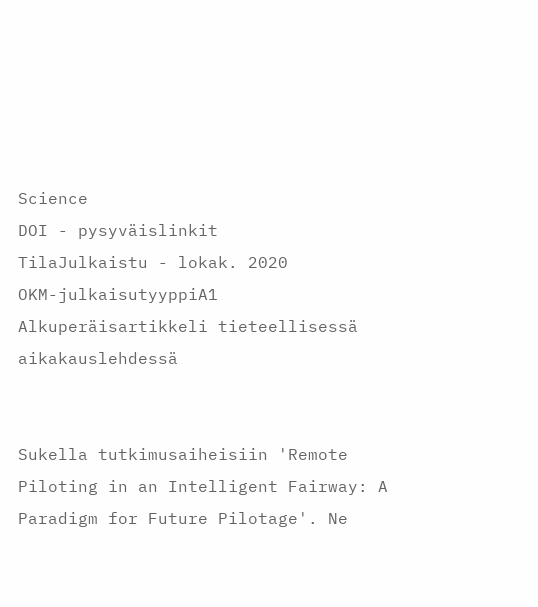Science
DOI - pysyväislinkit
TilaJulkaistu - lokak. 2020
OKM-julkaisutyyppiA1 Alkuperäisartikkeli tieteellisessä aikakauslehdessä


Sukella tutkimusaiheisiin 'Remote Piloting in an Intelligent Fairway: A Paradigm for Future Pilotage'. Ne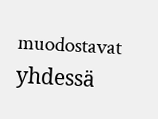muodostavat yhdessä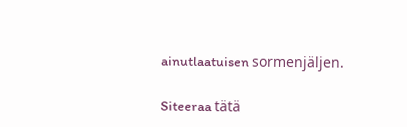ainutlaatuisen sormenjäljen.

Siteeraa tätä